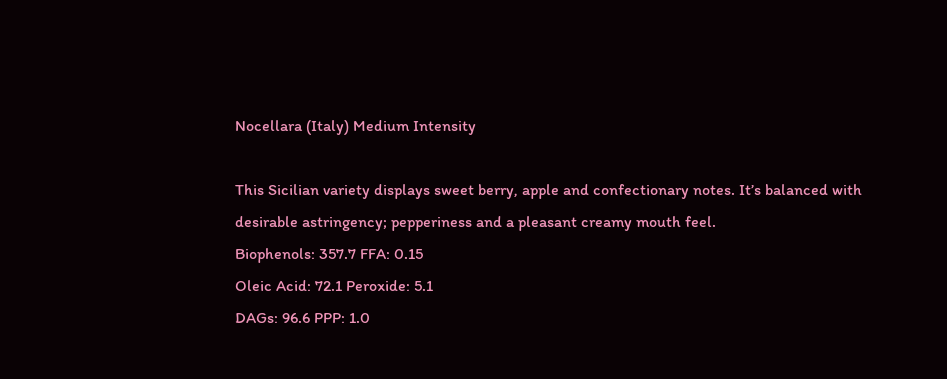Nocellara (Italy) Medium Intensity

This Sicilian variety displays sweet berry, apple and confectionary notes. It’s balanced with desirable astringency; pepperiness and a pleasant creamy mouth feel.
Biophenols: 357.7 FFA: 0.15
Oleic Acid: 72.1 Peroxide: 5.1
DAGs: 96.6 PPP: 1.0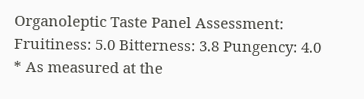Organoleptic Taste Panel Assessment:
Fruitiness: 5.0 Bitterness: 3.8 Pungency: 4.0
* As measured at the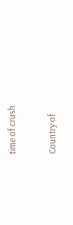time of crush

Country of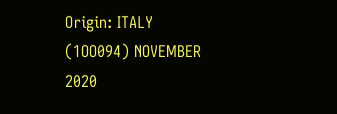Origin: ITALY (1OO094) NOVEMBER 2020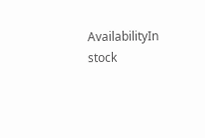AvailabilityIn stock